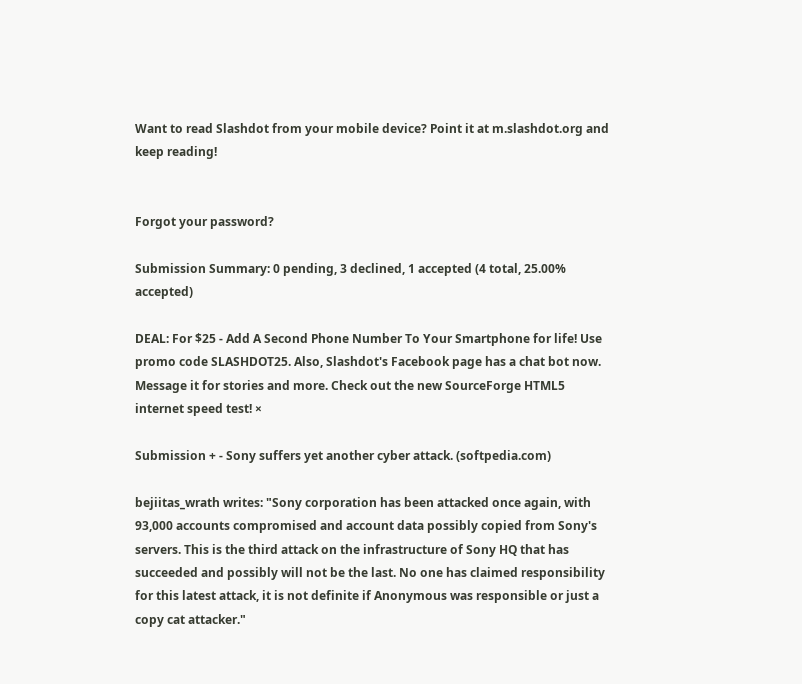Want to read Slashdot from your mobile device? Point it at m.slashdot.org and keep reading!


Forgot your password?

Submission Summary: 0 pending, 3 declined, 1 accepted (4 total, 25.00% accepted)

DEAL: For $25 - Add A Second Phone Number To Your Smartphone for life! Use promo code SLASHDOT25. Also, Slashdot's Facebook page has a chat bot now. Message it for stories and more. Check out the new SourceForge HTML5 internet speed test! ×

Submission + - Sony suffers yet another cyber attack. (softpedia.com)

bejiitas_wrath writes: "Sony corporation has been attacked once again, with 93,000 accounts compromised and account data possibly copied from Sony's servers. This is the third attack on the infrastructure of Sony HQ that has succeeded and possibly will not be the last. No one has claimed responsibility for this latest attack, it is not definite if Anonymous was responsible or just a copy cat attacker."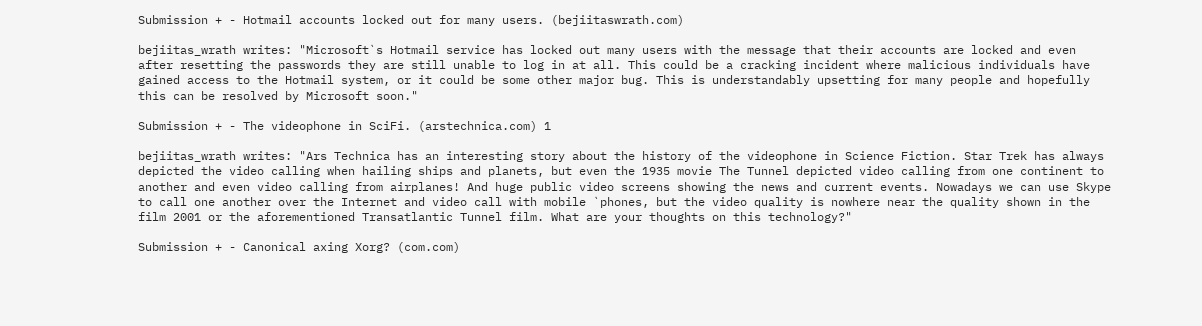Submission + - Hotmail accounts locked out for many users. (bejiitaswrath.com)

bejiitas_wrath writes: "Microsoft`s Hotmail service has locked out many users with the message that their accounts are locked and even after resetting the passwords they are still unable to log in at all. This could be a cracking incident where malicious individuals have gained access to the Hotmail system, or it could be some other major bug. This is understandably upsetting for many people and hopefully this can be resolved by Microsoft soon."

Submission + - The videophone in SciFi. (arstechnica.com) 1

bejiitas_wrath writes: "Ars Technica has an interesting story about the history of the videophone in Science Fiction. Star Trek has always depicted the video calling when hailing ships and planets, but even the 1935 movie The Tunnel depicted video calling from one continent to another and even video calling from airplanes! And huge public video screens showing the news and current events. Nowadays we can use Skype to call one another over the Internet and video call with mobile `phones, but the video quality is nowhere near the quality shown in the film 2001 or the aforementioned Transatlantic Tunnel film. What are your thoughts on this technology?"

Submission + - Canonical axing Xorg? (com.com)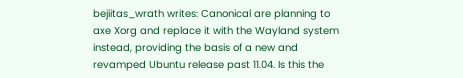bejiitas_wrath writes: Canonical are planning to axe Xorg and replace it with the Wayland system instead, providing the basis of a new and revamped Ubuntu release past 11.04. Is this the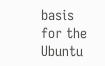basis for the Ubuntu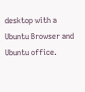desktop with a Ubuntu Browser and Ubuntu office.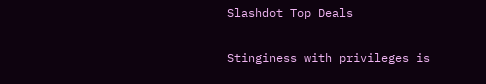Slashdot Top Deals

Stinginess with privileges is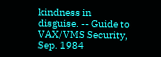kindness in disguise. -- Guide to VAX/VMS Security, Sep. 1984